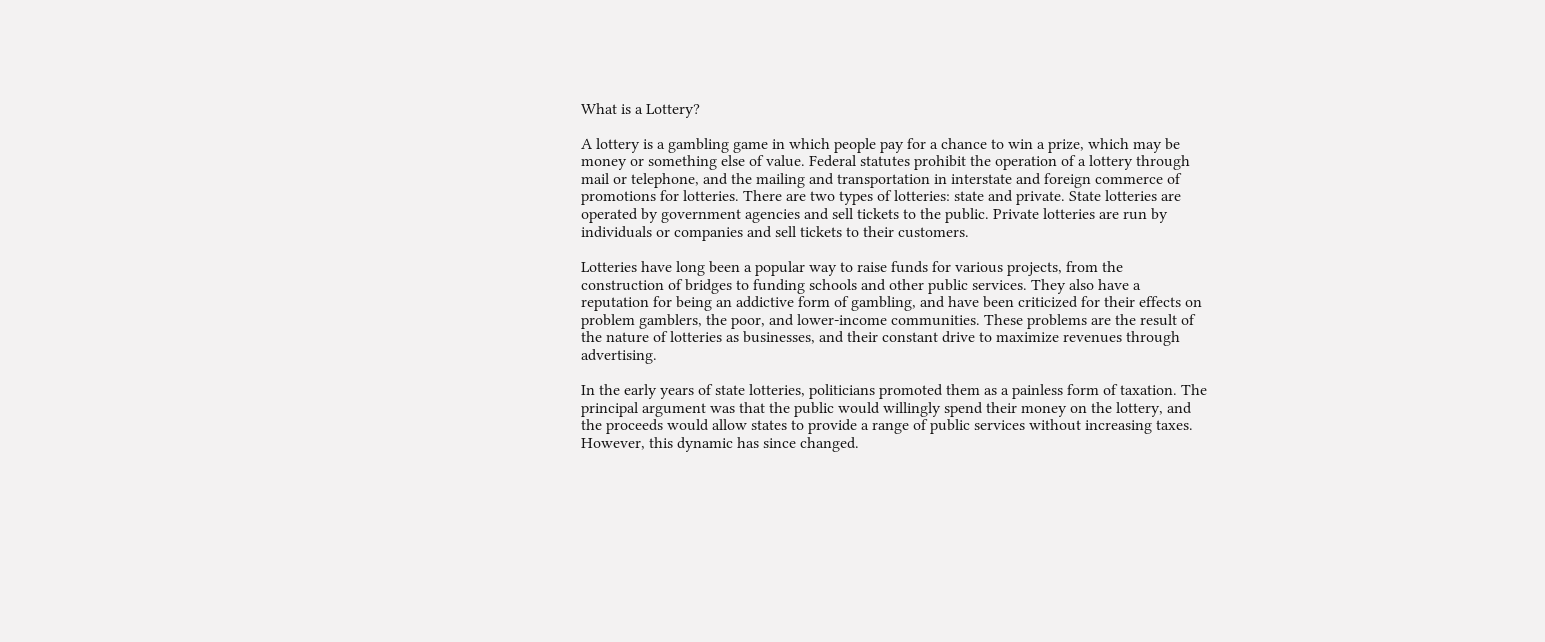What is a Lottery?

A lottery is a gambling game in which people pay for a chance to win a prize, which may be money or something else of value. Federal statutes prohibit the operation of a lottery through mail or telephone, and the mailing and transportation in interstate and foreign commerce of promotions for lotteries. There are two types of lotteries: state and private. State lotteries are operated by government agencies and sell tickets to the public. Private lotteries are run by individuals or companies and sell tickets to their customers.

Lotteries have long been a popular way to raise funds for various projects, from the construction of bridges to funding schools and other public services. They also have a reputation for being an addictive form of gambling, and have been criticized for their effects on problem gamblers, the poor, and lower-income communities. These problems are the result of the nature of lotteries as businesses, and their constant drive to maximize revenues through advertising.

In the early years of state lotteries, politicians promoted them as a painless form of taxation. The principal argument was that the public would willingly spend their money on the lottery, and the proceeds would allow states to provide a range of public services without increasing taxes. However, this dynamic has since changed.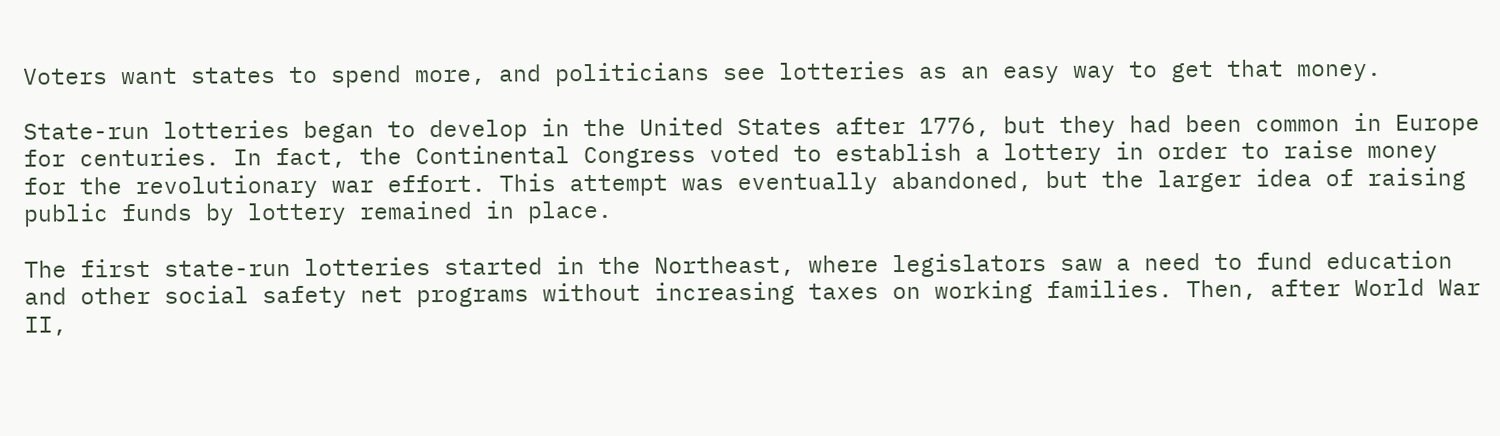Voters want states to spend more, and politicians see lotteries as an easy way to get that money.

State-run lotteries began to develop in the United States after 1776, but they had been common in Europe for centuries. In fact, the Continental Congress voted to establish a lottery in order to raise money for the revolutionary war effort. This attempt was eventually abandoned, but the larger idea of raising public funds by lottery remained in place.

The first state-run lotteries started in the Northeast, where legislators saw a need to fund education and other social safety net programs without increasing taxes on working families. Then, after World War II,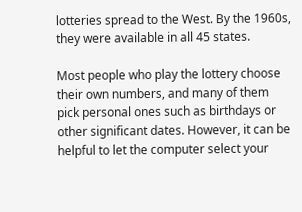lotteries spread to the West. By the 1960s, they were available in all 45 states.

Most people who play the lottery choose their own numbers, and many of them pick personal ones such as birthdays or other significant dates. However, it can be helpful to let the computer select your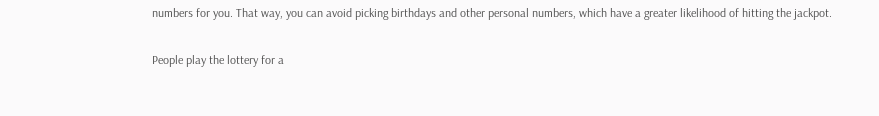numbers for you. That way, you can avoid picking birthdays and other personal numbers, which have a greater likelihood of hitting the jackpot.

People play the lottery for a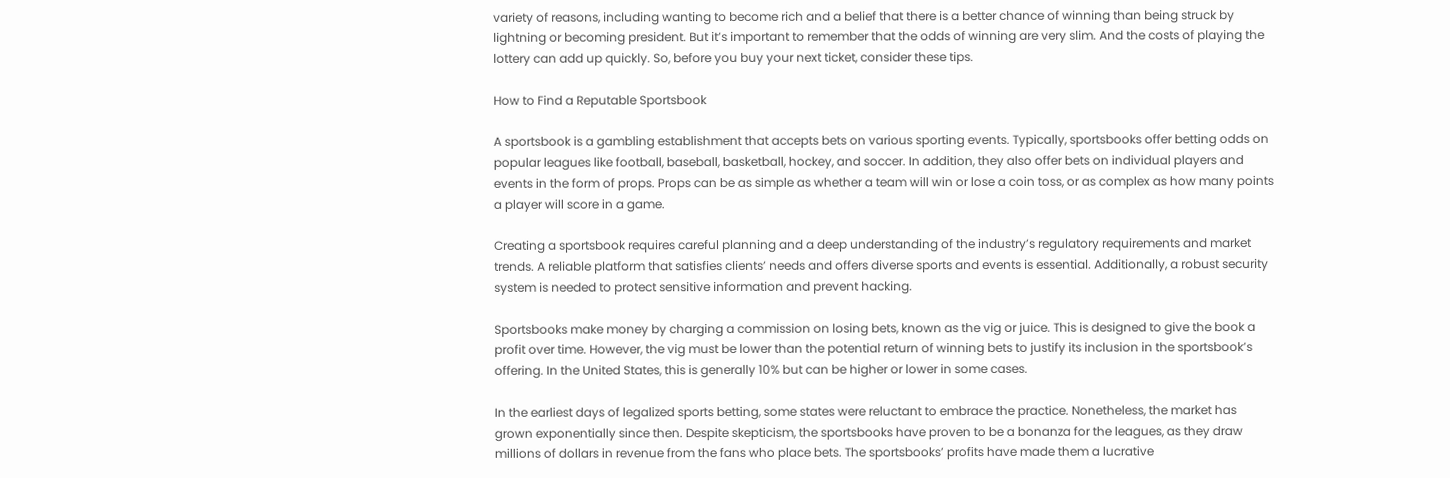variety of reasons, including wanting to become rich and a belief that there is a better chance of winning than being struck by lightning or becoming president. But it’s important to remember that the odds of winning are very slim. And the costs of playing the lottery can add up quickly. So, before you buy your next ticket, consider these tips.

How to Find a Reputable Sportsbook

A sportsbook is a gambling establishment that accepts bets on various sporting events. Typically, sportsbooks offer betting odds on popular leagues like football, baseball, basketball, hockey, and soccer. In addition, they also offer bets on individual players and events in the form of props. Props can be as simple as whether a team will win or lose a coin toss, or as complex as how many points a player will score in a game.

Creating a sportsbook requires careful planning and a deep understanding of the industry’s regulatory requirements and market trends. A reliable platform that satisfies clients’ needs and offers diverse sports and events is essential. Additionally, a robust security system is needed to protect sensitive information and prevent hacking.

Sportsbooks make money by charging a commission on losing bets, known as the vig or juice. This is designed to give the book a profit over time. However, the vig must be lower than the potential return of winning bets to justify its inclusion in the sportsbook’s offering. In the United States, this is generally 10% but can be higher or lower in some cases.

In the earliest days of legalized sports betting, some states were reluctant to embrace the practice. Nonetheless, the market has grown exponentially since then. Despite skepticism, the sportsbooks have proven to be a bonanza for the leagues, as they draw millions of dollars in revenue from the fans who place bets. The sportsbooks’ profits have made them a lucrative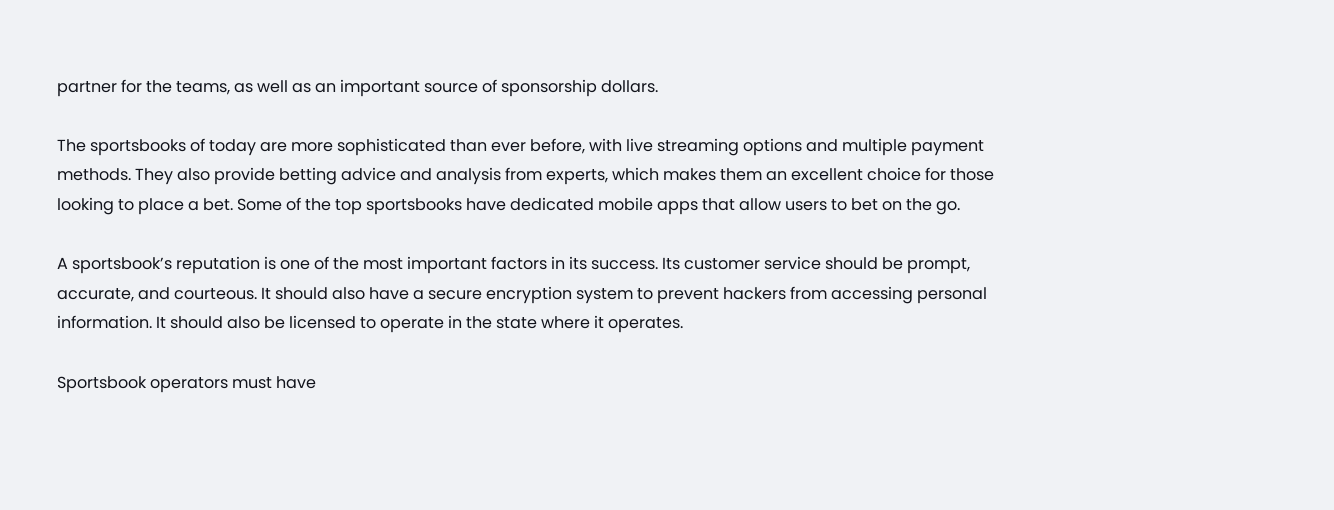partner for the teams, as well as an important source of sponsorship dollars.

The sportsbooks of today are more sophisticated than ever before, with live streaming options and multiple payment methods. They also provide betting advice and analysis from experts, which makes them an excellent choice for those looking to place a bet. Some of the top sportsbooks have dedicated mobile apps that allow users to bet on the go.

A sportsbook’s reputation is one of the most important factors in its success. Its customer service should be prompt, accurate, and courteous. It should also have a secure encryption system to prevent hackers from accessing personal information. It should also be licensed to operate in the state where it operates.

Sportsbook operators must have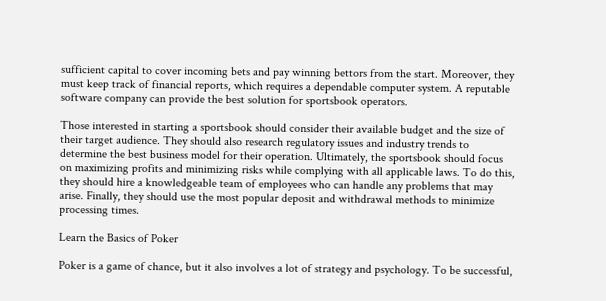sufficient capital to cover incoming bets and pay winning bettors from the start. Moreover, they must keep track of financial reports, which requires a dependable computer system. A reputable software company can provide the best solution for sportsbook operators.

Those interested in starting a sportsbook should consider their available budget and the size of their target audience. They should also research regulatory issues and industry trends to determine the best business model for their operation. Ultimately, the sportsbook should focus on maximizing profits and minimizing risks while complying with all applicable laws. To do this, they should hire a knowledgeable team of employees who can handle any problems that may arise. Finally, they should use the most popular deposit and withdrawal methods to minimize processing times.

Learn the Basics of Poker

Poker is a game of chance, but it also involves a lot of strategy and psychology. To be successful,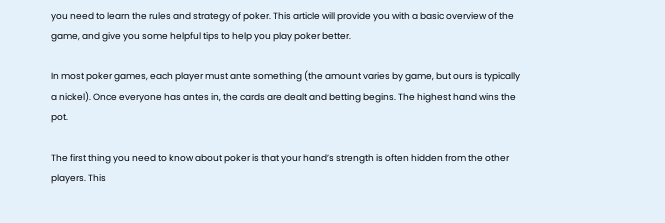you need to learn the rules and strategy of poker. This article will provide you with a basic overview of the game, and give you some helpful tips to help you play poker better.

In most poker games, each player must ante something (the amount varies by game, but ours is typically a nickel). Once everyone has antes in, the cards are dealt and betting begins. The highest hand wins the pot.

The first thing you need to know about poker is that your hand’s strength is often hidden from the other players. This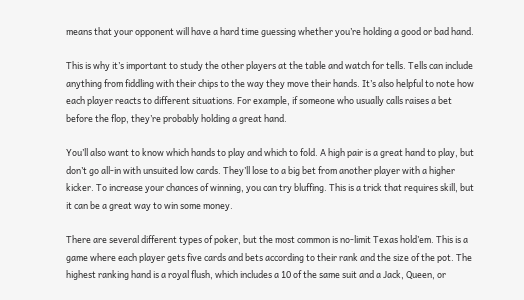means that your opponent will have a hard time guessing whether you’re holding a good or bad hand.

This is why it’s important to study the other players at the table and watch for tells. Tells can include anything from fiddling with their chips to the way they move their hands. It’s also helpful to note how each player reacts to different situations. For example, if someone who usually calls raises a bet before the flop, they’re probably holding a great hand.

You’ll also want to know which hands to play and which to fold. A high pair is a great hand to play, but don’t go all-in with unsuited low cards. They’ll lose to a big bet from another player with a higher kicker. To increase your chances of winning, you can try bluffing. This is a trick that requires skill, but it can be a great way to win some money.

There are several different types of poker, but the most common is no-limit Texas hold’em. This is a game where each player gets five cards and bets according to their rank and the size of the pot. The highest ranking hand is a royal flush, which includes a 10 of the same suit and a Jack, Queen, or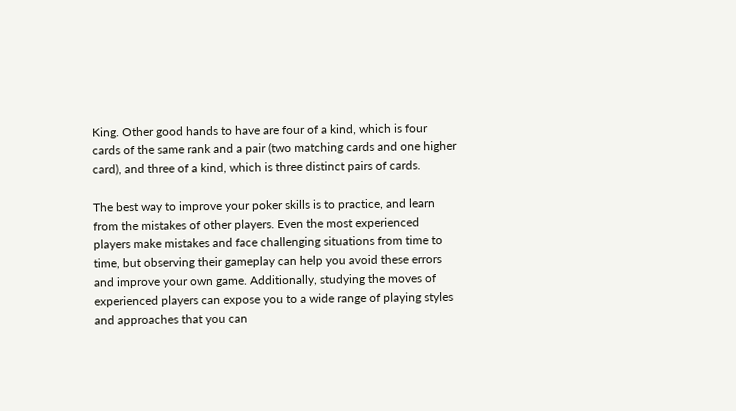King. Other good hands to have are four of a kind, which is four cards of the same rank and a pair (two matching cards and one higher card), and three of a kind, which is three distinct pairs of cards.

The best way to improve your poker skills is to practice, and learn from the mistakes of other players. Even the most experienced players make mistakes and face challenging situations from time to time, but observing their gameplay can help you avoid these errors and improve your own game. Additionally, studying the moves of experienced players can expose you to a wide range of playing styles and approaches that you can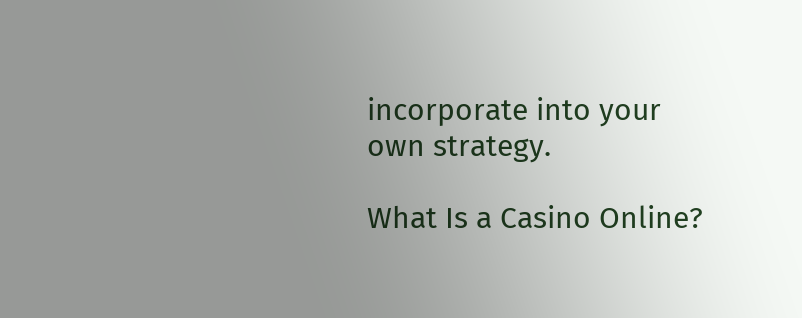incorporate into your own strategy.

What Is a Casino Online?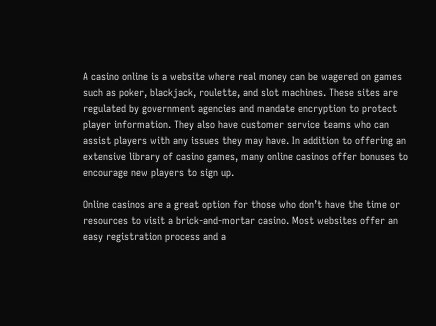A casino online is a website where real money can be wagered on games such as poker, blackjack, roulette, and slot machines. These sites are regulated by government agencies and mandate encryption to protect player information. They also have customer service teams who can assist players with any issues they may have. In addition to offering an extensive library of casino games, many online casinos offer bonuses to encourage new players to sign up.

Online casinos are a great option for those who don’t have the time or resources to visit a brick-and-mortar casino. Most websites offer an easy registration process and a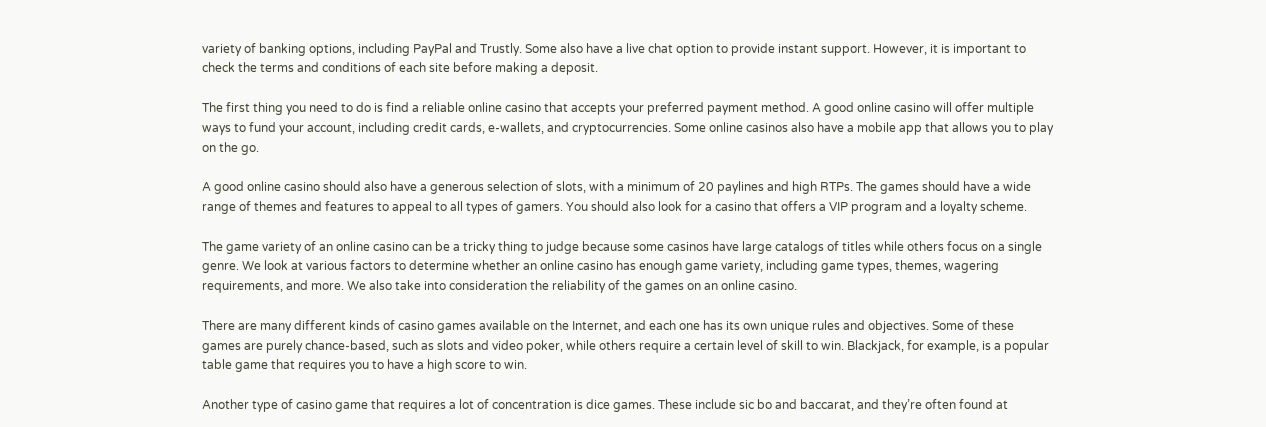variety of banking options, including PayPal and Trustly. Some also have a live chat option to provide instant support. However, it is important to check the terms and conditions of each site before making a deposit.

The first thing you need to do is find a reliable online casino that accepts your preferred payment method. A good online casino will offer multiple ways to fund your account, including credit cards, e-wallets, and cryptocurrencies. Some online casinos also have a mobile app that allows you to play on the go.

A good online casino should also have a generous selection of slots, with a minimum of 20 paylines and high RTPs. The games should have a wide range of themes and features to appeal to all types of gamers. You should also look for a casino that offers a VIP program and a loyalty scheme.

The game variety of an online casino can be a tricky thing to judge because some casinos have large catalogs of titles while others focus on a single genre. We look at various factors to determine whether an online casino has enough game variety, including game types, themes, wagering requirements, and more. We also take into consideration the reliability of the games on an online casino.

There are many different kinds of casino games available on the Internet, and each one has its own unique rules and objectives. Some of these games are purely chance-based, such as slots and video poker, while others require a certain level of skill to win. Blackjack, for example, is a popular table game that requires you to have a high score to win.

Another type of casino game that requires a lot of concentration is dice games. These include sic bo and baccarat, and they’re often found at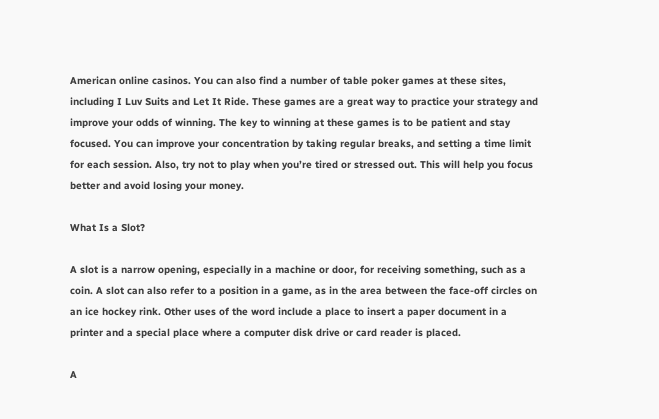American online casinos. You can also find a number of table poker games at these sites, including I Luv Suits and Let It Ride. These games are a great way to practice your strategy and improve your odds of winning. The key to winning at these games is to be patient and stay focused. You can improve your concentration by taking regular breaks, and setting a time limit for each session. Also, try not to play when you’re tired or stressed out. This will help you focus better and avoid losing your money.

What Is a Slot?

A slot is a narrow opening, especially in a machine or door, for receiving something, such as a coin. A slot can also refer to a position in a game, as in the area between the face-off circles on an ice hockey rink. Other uses of the word include a place to insert a paper document in a printer and a special place where a computer disk drive or card reader is placed.

A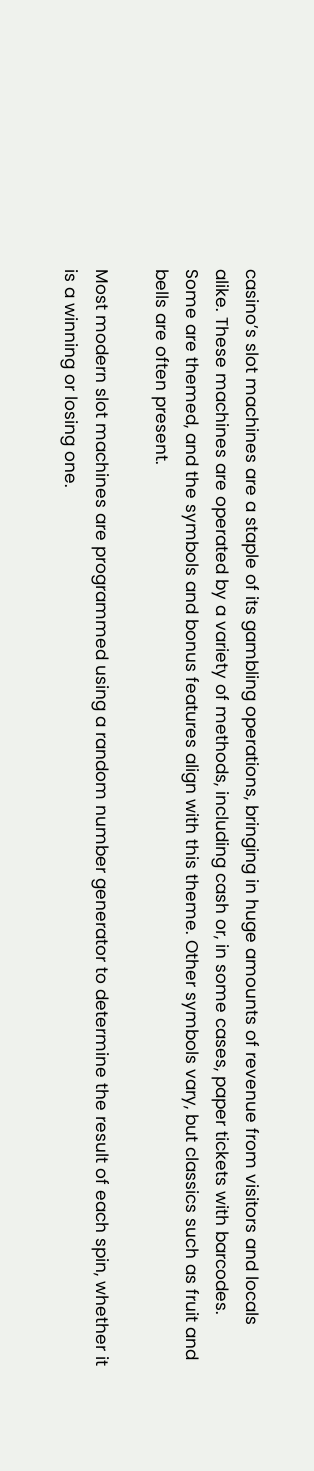casino’s slot machines are a staple of its gambling operations, bringing in huge amounts of revenue from visitors and locals alike. These machines are operated by a variety of methods, including cash or, in some cases, paper tickets with barcodes. Some are themed, and the symbols and bonus features align with this theme. Other symbols vary, but classics such as fruit and bells are often present.

Most modern slot machines are programmed using a random number generator to determine the result of each spin, whether it is a winning or losing one.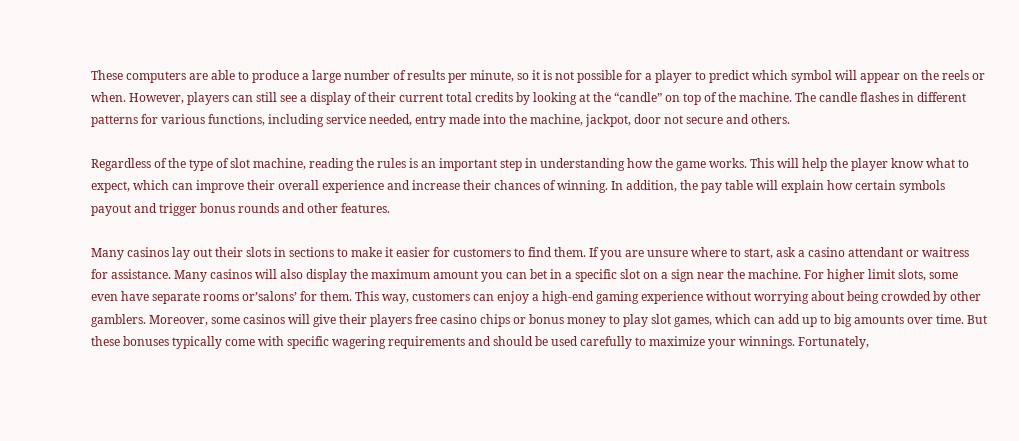These computers are able to produce a large number of results per minute, so it is not possible for a player to predict which symbol will appear on the reels or when. However, players can still see a display of their current total credits by looking at the “candle” on top of the machine. The candle flashes in different patterns for various functions, including service needed, entry made into the machine, jackpot, door not secure and others.

Regardless of the type of slot machine, reading the rules is an important step in understanding how the game works. This will help the player know what to expect, which can improve their overall experience and increase their chances of winning. In addition, the pay table will explain how certain symbols payout and trigger bonus rounds and other features.

Many casinos lay out their slots in sections to make it easier for customers to find them. If you are unsure where to start, ask a casino attendant or waitress for assistance. Many casinos will also display the maximum amount you can bet in a specific slot on a sign near the machine. For higher limit slots, some even have separate rooms or’salons’ for them. This way, customers can enjoy a high-end gaming experience without worrying about being crowded by other gamblers. Moreover, some casinos will give their players free casino chips or bonus money to play slot games, which can add up to big amounts over time. But these bonuses typically come with specific wagering requirements and should be used carefully to maximize your winnings. Fortunately,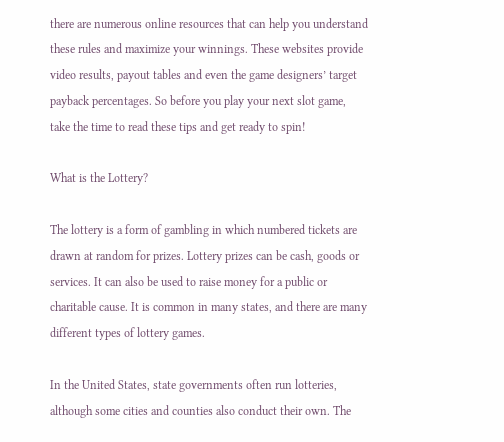there are numerous online resources that can help you understand these rules and maximize your winnings. These websites provide video results, payout tables and even the game designers’ target payback percentages. So before you play your next slot game, take the time to read these tips and get ready to spin!

What is the Lottery?

The lottery is a form of gambling in which numbered tickets are drawn at random for prizes. Lottery prizes can be cash, goods or services. It can also be used to raise money for a public or charitable cause. It is common in many states, and there are many different types of lottery games.

In the United States, state governments often run lotteries, although some cities and counties also conduct their own. The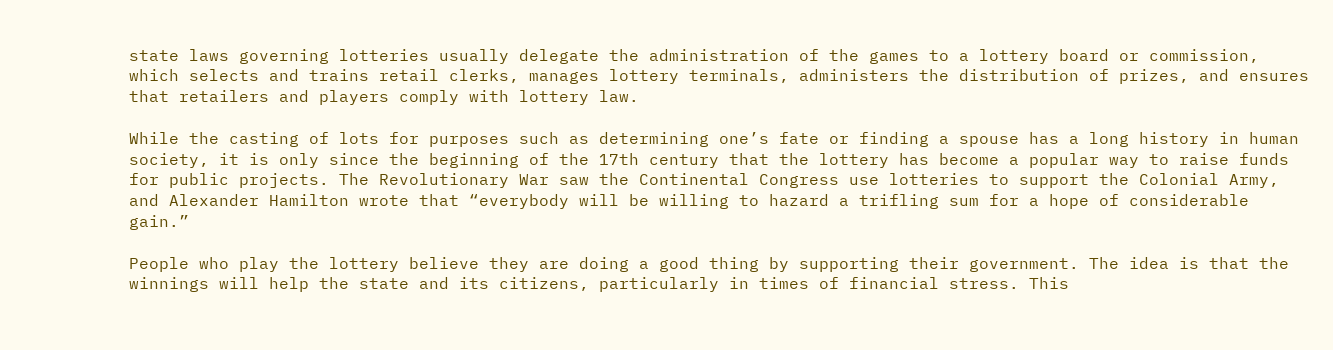state laws governing lotteries usually delegate the administration of the games to a lottery board or commission, which selects and trains retail clerks, manages lottery terminals, administers the distribution of prizes, and ensures that retailers and players comply with lottery law.

While the casting of lots for purposes such as determining one’s fate or finding a spouse has a long history in human society, it is only since the beginning of the 17th century that the lottery has become a popular way to raise funds for public projects. The Revolutionary War saw the Continental Congress use lotteries to support the Colonial Army, and Alexander Hamilton wrote that “everybody will be willing to hazard a trifling sum for a hope of considerable gain.”

People who play the lottery believe they are doing a good thing by supporting their government. The idea is that the winnings will help the state and its citizens, particularly in times of financial stress. This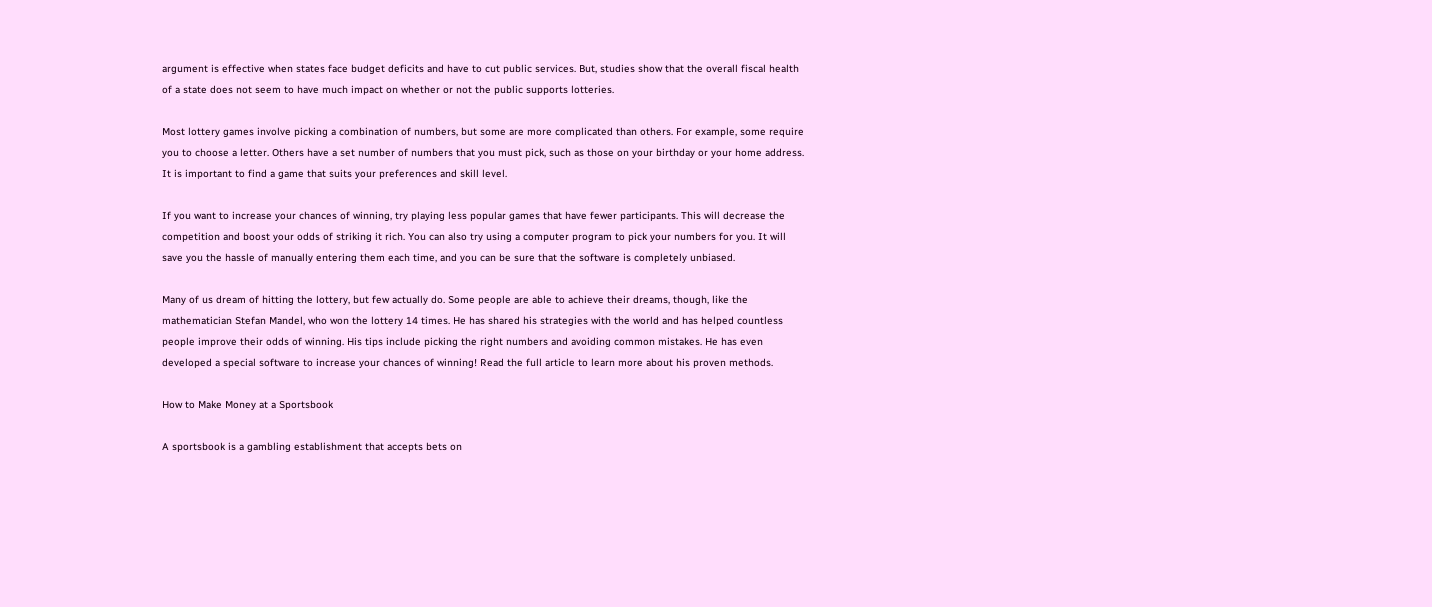argument is effective when states face budget deficits and have to cut public services. But, studies show that the overall fiscal health of a state does not seem to have much impact on whether or not the public supports lotteries.

Most lottery games involve picking a combination of numbers, but some are more complicated than others. For example, some require you to choose a letter. Others have a set number of numbers that you must pick, such as those on your birthday or your home address. It is important to find a game that suits your preferences and skill level.

If you want to increase your chances of winning, try playing less popular games that have fewer participants. This will decrease the competition and boost your odds of striking it rich. You can also try using a computer program to pick your numbers for you. It will save you the hassle of manually entering them each time, and you can be sure that the software is completely unbiased.

Many of us dream of hitting the lottery, but few actually do. Some people are able to achieve their dreams, though, like the mathematician Stefan Mandel, who won the lottery 14 times. He has shared his strategies with the world and has helped countless people improve their odds of winning. His tips include picking the right numbers and avoiding common mistakes. He has even developed a special software to increase your chances of winning! Read the full article to learn more about his proven methods.

How to Make Money at a Sportsbook

A sportsbook is a gambling establishment that accepts bets on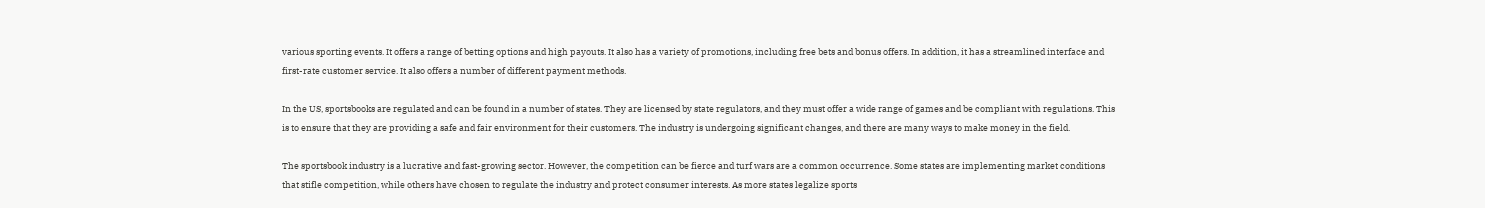various sporting events. It offers a range of betting options and high payouts. It also has a variety of promotions, including free bets and bonus offers. In addition, it has a streamlined interface and first-rate customer service. It also offers a number of different payment methods.

In the US, sportsbooks are regulated and can be found in a number of states. They are licensed by state regulators, and they must offer a wide range of games and be compliant with regulations. This is to ensure that they are providing a safe and fair environment for their customers. The industry is undergoing significant changes, and there are many ways to make money in the field.

The sportsbook industry is a lucrative and fast-growing sector. However, the competition can be fierce and turf wars are a common occurrence. Some states are implementing market conditions that stifle competition, while others have chosen to regulate the industry and protect consumer interests. As more states legalize sports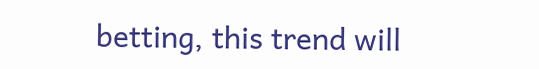betting, this trend will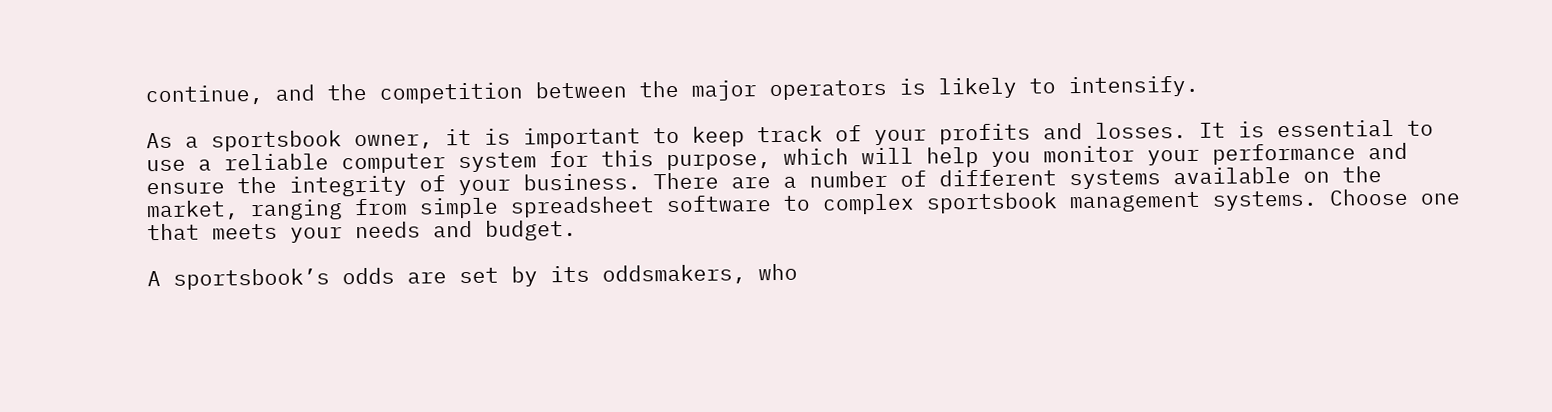continue, and the competition between the major operators is likely to intensify.

As a sportsbook owner, it is important to keep track of your profits and losses. It is essential to use a reliable computer system for this purpose, which will help you monitor your performance and ensure the integrity of your business. There are a number of different systems available on the market, ranging from simple spreadsheet software to complex sportsbook management systems. Choose one that meets your needs and budget.

A sportsbook’s odds are set by its oddsmakers, who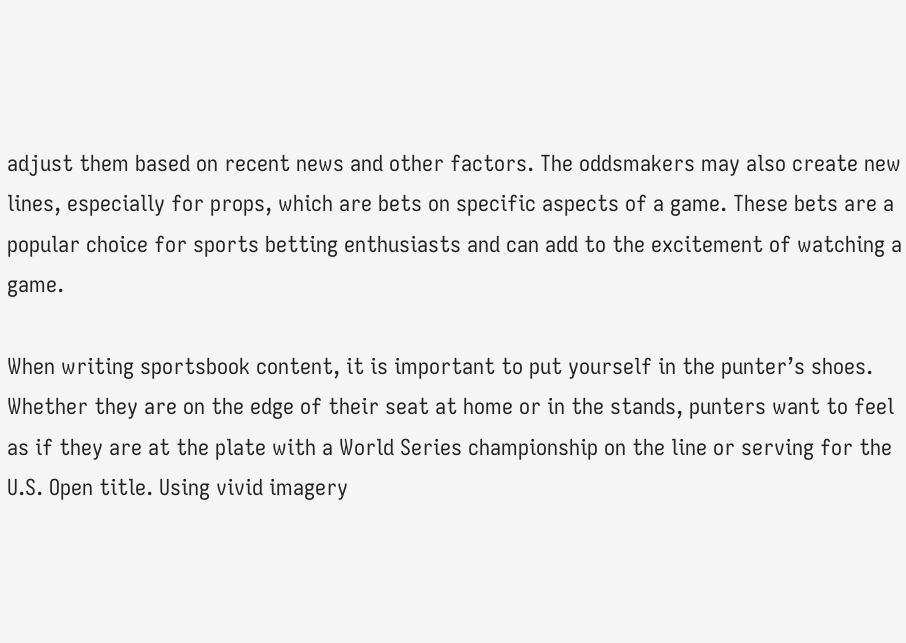adjust them based on recent news and other factors. The oddsmakers may also create new lines, especially for props, which are bets on specific aspects of a game. These bets are a popular choice for sports betting enthusiasts and can add to the excitement of watching a game.

When writing sportsbook content, it is important to put yourself in the punter’s shoes. Whether they are on the edge of their seat at home or in the stands, punters want to feel as if they are at the plate with a World Series championship on the line or serving for the U.S. Open title. Using vivid imagery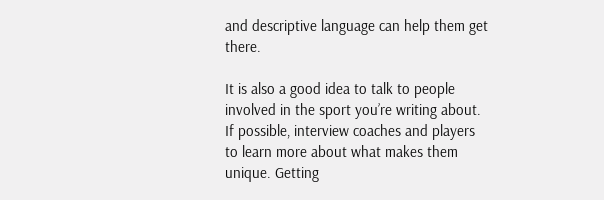and descriptive language can help them get there.

It is also a good idea to talk to people involved in the sport you’re writing about. If possible, interview coaches and players to learn more about what makes them unique. Getting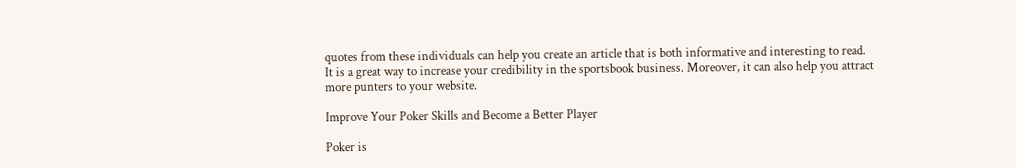quotes from these individuals can help you create an article that is both informative and interesting to read. It is a great way to increase your credibility in the sportsbook business. Moreover, it can also help you attract more punters to your website.

Improve Your Poker Skills and Become a Better Player

Poker is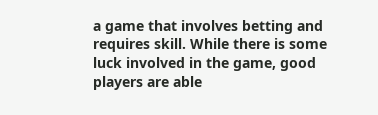a game that involves betting and requires skill. While there is some luck involved in the game, good players are able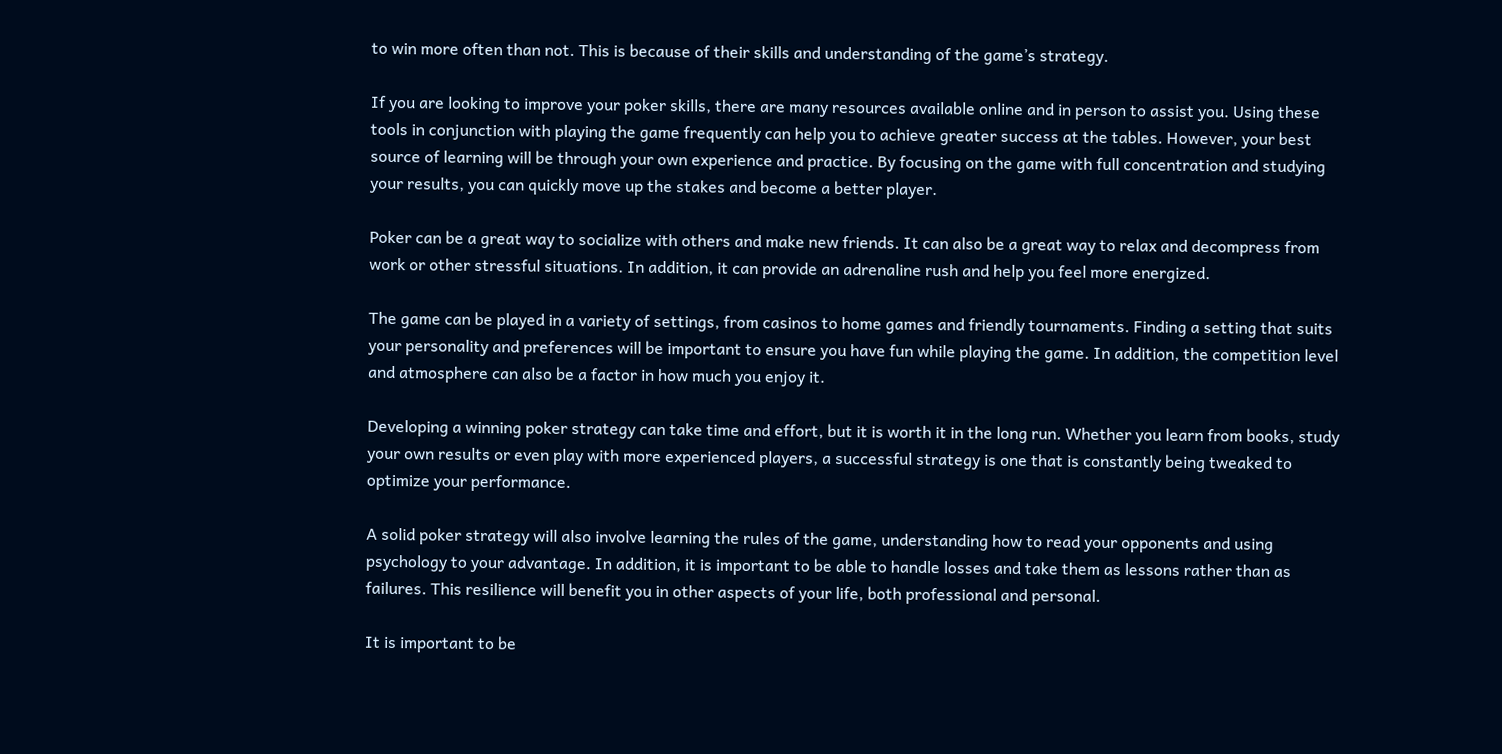to win more often than not. This is because of their skills and understanding of the game’s strategy.

If you are looking to improve your poker skills, there are many resources available online and in person to assist you. Using these tools in conjunction with playing the game frequently can help you to achieve greater success at the tables. However, your best source of learning will be through your own experience and practice. By focusing on the game with full concentration and studying your results, you can quickly move up the stakes and become a better player.

Poker can be a great way to socialize with others and make new friends. It can also be a great way to relax and decompress from work or other stressful situations. In addition, it can provide an adrenaline rush and help you feel more energized.

The game can be played in a variety of settings, from casinos to home games and friendly tournaments. Finding a setting that suits your personality and preferences will be important to ensure you have fun while playing the game. In addition, the competition level and atmosphere can also be a factor in how much you enjoy it.

Developing a winning poker strategy can take time and effort, but it is worth it in the long run. Whether you learn from books, study your own results or even play with more experienced players, a successful strategy is one that is constantly being tweaked to optimize your performance.

A solid poker strategy will also involve learning the rules of the game, understanding how to read your opponents and using psychology to your advantage. In addition, it is important to be able to handle losses and take them as lessons rather than as failures. This resilience will benefit you in other aspects of your life, both professional and personal.

It is important to be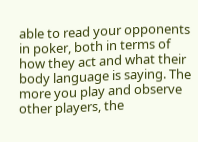able to read your opponents in poker, both in terms of how they act and what their body language is saying. The more you play and observe other players, the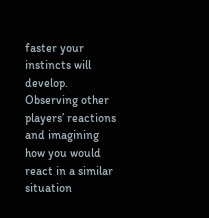faster your instincts will develop. Observing other players’ reactions and imagining how you would react in a similar situation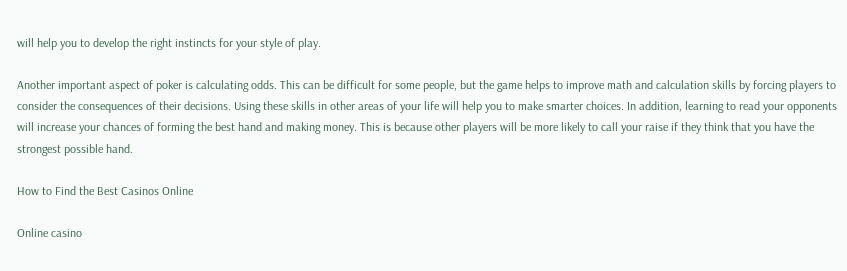will help you to develop the right instincts for your style of play.

Another important aspect of poker is calculating odds. This can be difficult for some people, but the game helps to improve math and calculation skills by forcing players to consider the consequences of their decisions. Using these skills in other areas of your life will help you to make smarter choices. In addition, learning to read your opponents will increase your chances of forming the best hand and making money. This is because other players will be more likely to call your raise if they think that you have the strongest possible hand.

How to Find the Best Casinos Online

Online casino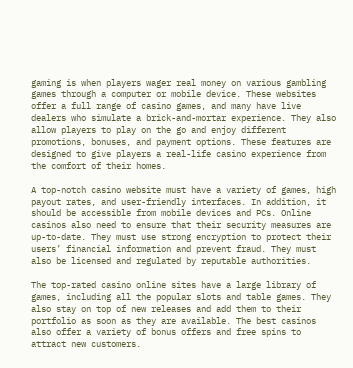gaming is when players wager real money on various gambling games through a computer or mobile device. These websites offer a full range of casino games, and many have live dealers who simulate a brick-and-mortar experience. They also allow players to play on the go and enjoy different promotions, bonuses, and payment options. These features are designed to give players a real-life casino experience from the comfort of their homes.

A top-notch casino website must have a variety of games, high payout rates, and user-friendly interfaces. In addition, it should be accessible from mobile devices and PCs. Online casinos also need to ensure that their security measures are up-to-date. They must use strong encryption to protect their users’ financial information and prevent fraud. They must also be licensed and regulated by reputable authorities.

The top-rated casino online sites have a large library of games, including all the popular slots and table games. They also stay on top of new releases and add them to their portfolio as soon as they are available. The best casinos also offer a variety of bonus offers and free spins to attract new customers.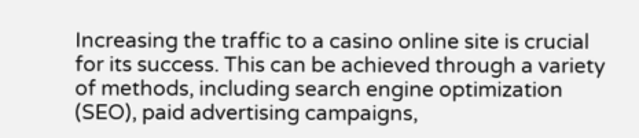Increasing the traffic to a casino online site is crucial for its success. This can be achieved through a variety of methods, including search engine optimization (SEO), paid advertising campaigns,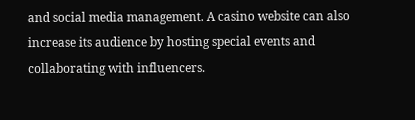and social media management. A casino website can also increase its audience by hosting special events and collaborating with influencers.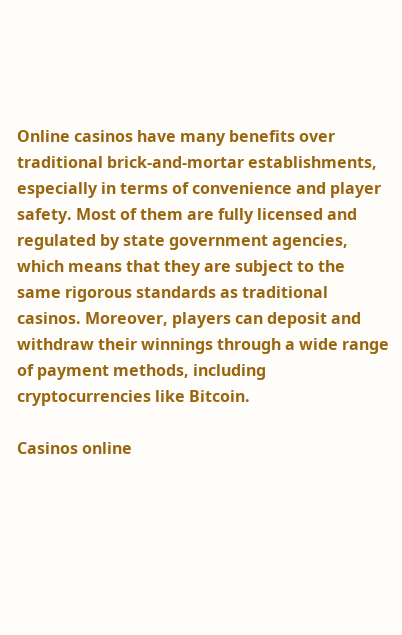Online casinos have many benefits over traditional brick-and-mortar establishments, especially in terms of convenience and player safety. Most of them are fully licensed and regulated by state government agencies, which means that they are subject to the same rigorous standards as traditional casinos. Moreover, players can deposit and withdraw their winnings through a wide range of payment methods, including cryptocurrencies like Bitcoin.

Casinos online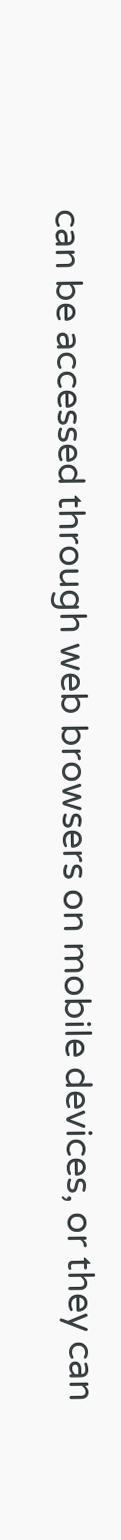can be accessed through web browsers on mobile devices, or they can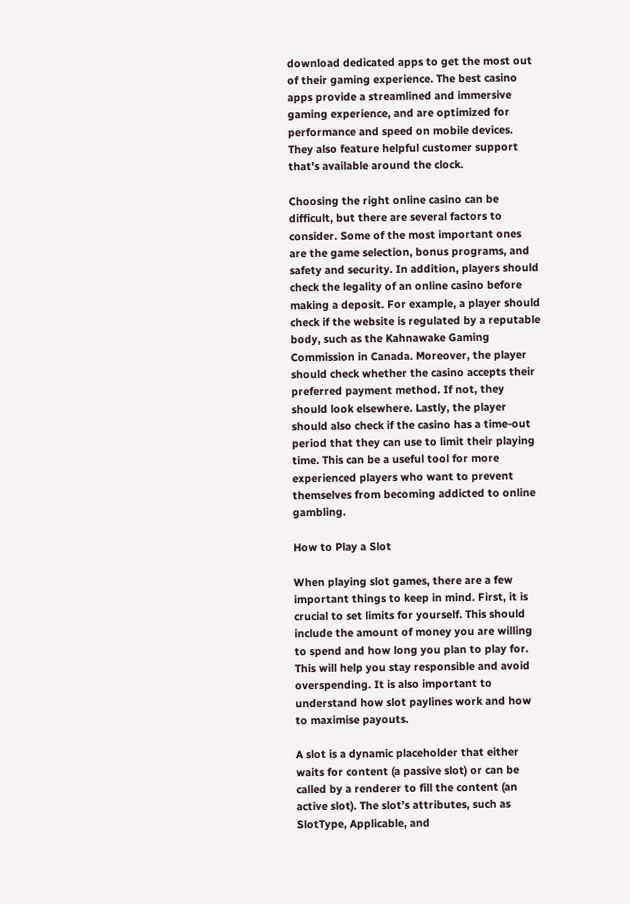download dedicated apps to get the most out of their gaming experience. The best casino apps provide a streamlined and immersive gaming experience, and are optimized for performance and speed on mobile devices. They also feature helpful customer support that’s available around the clock.

Choosing the right online casino can be difficult, but there are several factors to consider. Some of the most important ones are the game selection, bonus programs, and safety and security. In addition, players should check the legality of an online casino before making a deposit. For example, a player should check if the website is regulated by a reputable body, such as the Kahnawake Gaming Commission in Canada. Moreover, the player should check whether the casino accepts their preferred payment method. If not, they should look elsewhere. Lastly, the player should also check if the casino has a time-out period that they can use to limit their playing time. This can be a useful tool for more experienced players who want to prevent themselves from becoming addicted to online gambling.

How to Play a Slot

When playing slot games, there are a few important things to keep in mind. First, it is crucial to set limits for yourself. This should include the amount of money you are willing to spend and how long you plan to play for. This will help you stay responsible and avoid overspending. It is also important to understand how slot paylines work and how to maximise payouts.

A slot is a dynamic placeholder that either waits for content (a passive slot) or can be called by a renderer to fill the content (an active slot). The slot’s attributes, such as SlotType, Applicable, and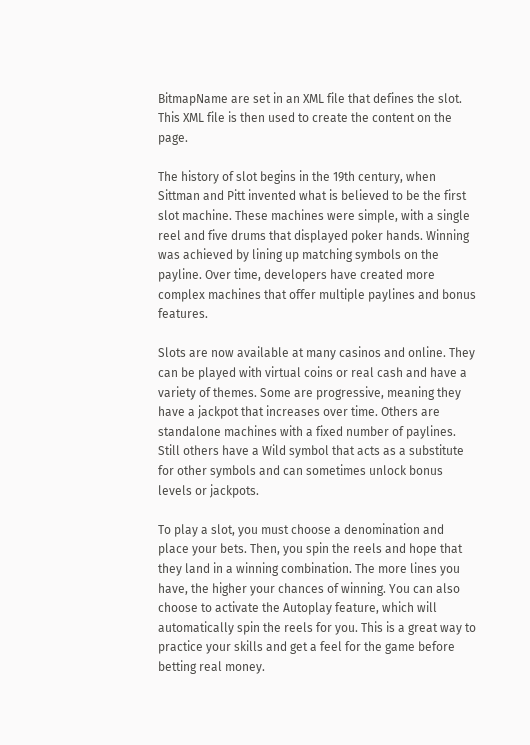BitmapName are set in an XML file that defines the slot. This XML file is then used to create the content on the page.

The history of slot begins in the 19th century, when Sittman and Pitt invented what is believed to be the first slot machine. These machines were simple, with a single reel and five drums that displayed poker hands. Winning was achieved by lining up matching symbols on the payline. Over time, developers have created more complex machines that offer multiple paylines and bonus features.

Slots are now available at many casinos and online. They can be played with virtual coins or real cash and have a variety of themes. Some are progressive, meaning they have a jackpot that increases over time. Others are standalone machines with a fixed number of paylines. Still others have a Wild symbol that acts as a substitute for other symbols and can sometimes unlock bonus levels or jackpots.

To play a slot, you must choose a denomination and place your bets. Then, you spin the reels and hope that they land in a winning combination. The more lines you have, the higher your chances of winning. You can also choose to activate the Autoplay feature, which will automatically spin the reels for you. This is a great way to practice your skills and get a feel for the game before betting real money.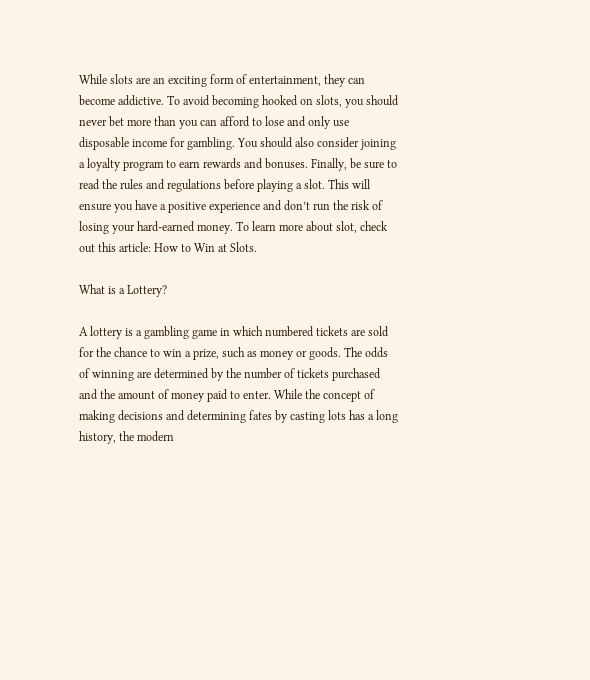While slots are an exciting form of entertainment, they can become addictive. To avoid becoming hooked on slots, you should never bet more than you can afford to lose and only use disposable income for gambling. You should also consider joining a loyalty program to earn rewards and bonuses. Finally, be sure to read the rules and regulations before playing a slot. This will ensure you have a positive experience and don’t run the risk of losing your hard-earned money. To learn more about slot, check out this article: How to Win at Slots.

What is a Lottery?

A lottery is a gambling game in which numbered tickets are sold for the chance to win a prize, such as money or goods. The odds of winning are determined by the number of tickets purchased and the amount of money paid to enter. While the concept of making decisions and determining fates by casting lots has a long history, the modern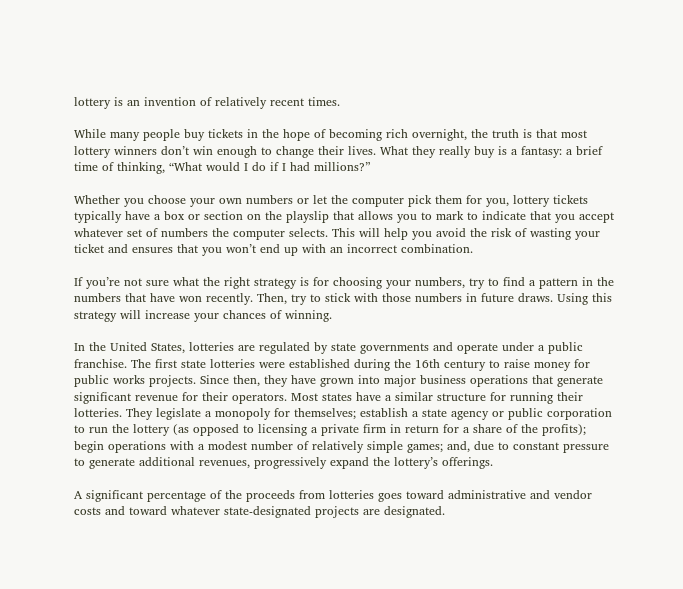lottery is an invention of relatively recent times.

While many people buy tickets in the hope of becoming rich overnight, the truth is that most lottery winners don’t win enough to change their lives. What they really buy is a fantasy: a brief time of thinking, “What would I do if I had millions?”

Whether you choose your own numbers or let the computer pick them for you, lottery tickets typically have a box or section on the playslip that allows you to mark to indicate that you accept whatever set of numbers the computer selects. This will help you avoid the risk of wasting your ticket and ensures that you won’t end up with an incorrect combination.

If you’re not sure what the right strategy is for choosing your numbers, try to find a pattern in the numbers that have won recently. Then, try to stick with those numbers in future draws. Using this strategy will increase your chances of winning.

In the United States, lotteries are regulated by state governments and operate under a public franchise. The first state lotteries were established during the 16th century to raise money for public works projects. Since then, they have grown into major business operations that generate significant revenue for their operators. Most states have a similar structure for running their lotteries. They legislate a monopoly for themselves; establish a state agency or public corporation to run the lottery (as opposed to licensing a private firm in return for a share of the profits); begin operations with a modest number of relatively simple games; and, due to constant pressure to generate additional revenues, progressively expand the lottery’s offerings.

A significant percentage of the proceeds from lotteries goes toward administrative and vendor costs and toward whatever state-designated projects are designated.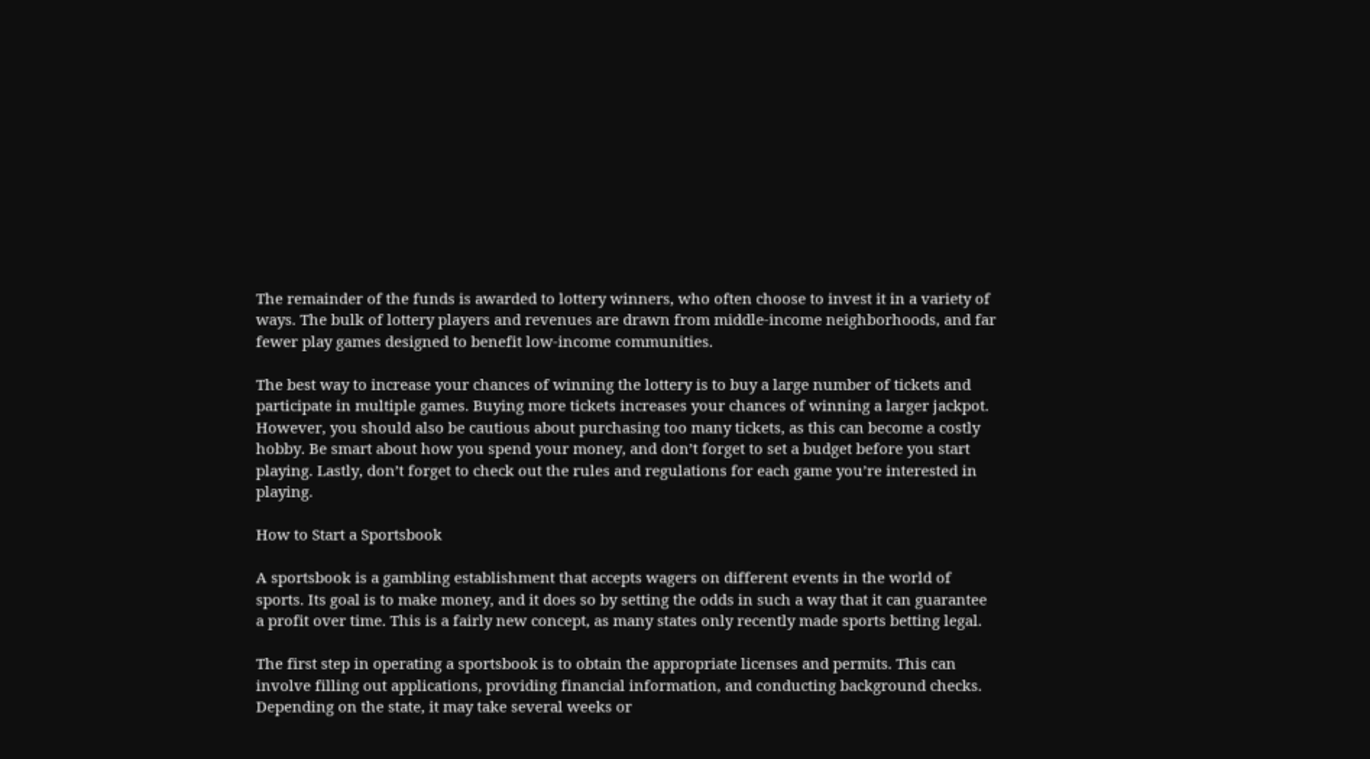The remainder of the funds is awarded to lottery winners, who often choose to invest it in a variety of ways. The bulk of lottery players and revenues are drawn from middle-income neighborhoods, and far fewer play games designed to benefit low-income communities.

The best way to increase your chances of winning the lottery is to buy a large number of tickets and participate in multiple games. Buying more tickets increases your chances of winning a larger jackpot. However, you should also be cautious about purchasing too many tickets, as this can become a costly hobby. Be smart about how you spend your money, and don’t forget to set a budget before you start playing. Lastly, don’t forget to check out the rules and regulations for each game you’re interested in playing.

How to Start a Sportsbook

A sportsbook is a gambling establishment that accepts wagers on different events in the world of sports. Its goal is to make money, and it does so by setting the odds in such a way that it can guarantee a profit over time. This is a fairly new concept, as many states only recently made sports betting legal.

The first step in operating a sportsbook is to obtain the appropriate licenses and permits. This can involve filling out applications, providing financial information, and conducting background checks. Depending on the state, it may take several weeks or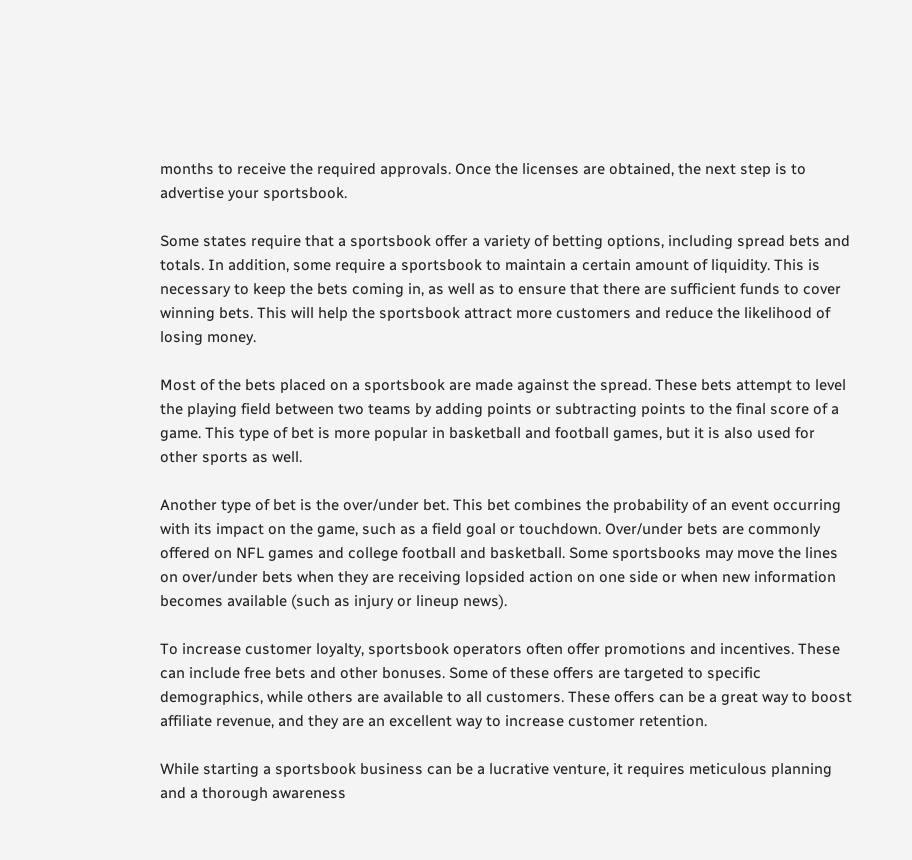months to receive the required approvals. Once the licenses are obtained, the next step is to advertise your sportsbook.

Some states require that a sportsbook offer a variety of betting options, including spread bets and totals. In addition, some require a sportsbook to maintain a certain amount of liquidity. This is necessary to keep the bets coming in, as well as to ensure that there are sufficient funds to cover winning bets. This will help the sportsbook attract more customers and reduce the likelihood of losing money.

Most of the bets placed on a sportsbook are made against the spread. These bets attempt to level the playing field between two teams by adding points or subtracting points to the final score of a game. This type of bet is more popular in basketball and football games, but it is also used for other sports as well.

Another type of bet is the over/under bet. This bet combines the probability of an event occurring with its impact on the game, such as a field goal or touchdown. Over/under bets are commonly offered on NFL games and college football and basketball. Some sportsbooks may move the lines on over/under bets when they are receiving lopsided action on one side or when new information becomes available (such as injury or lineup news).

To increase customer loyalty, sportsbook operators often offer promotions and incentives. These can include free bets and other bonuses. Some of these offers are targeted to specific demographics, while others are available to all customers. These offers can be a great way to boost affiliate revenue, and they are an excellent way to increase customer retention.

While starting a sportsbook business can be a lucrative venture, it requires meticulous planning and a thorough awareness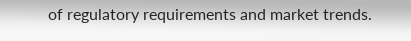of regulatory requirements and market trends.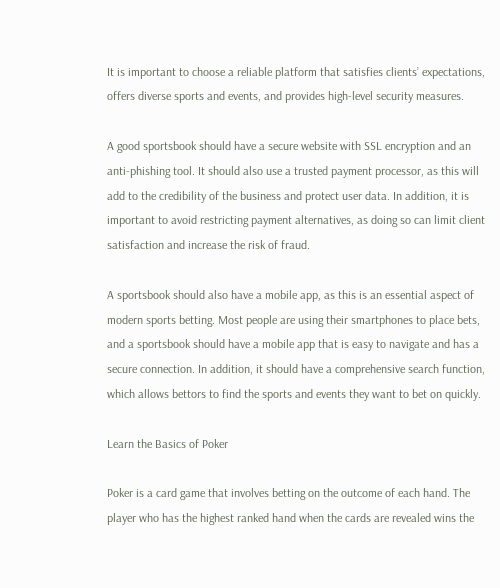It is important to choose a reliable platform that satisfies clients’ expectations, offers diverse sports and events, and provides high-level security measures.

A good sportsbook should have a secure website with SSL encryption and an anti-phishing tool. It should also use a trusted payment processor, as this will add to the credibility of the business and protect user data. In addition, it is important to avoid restricting payment alternatives, as doing so can limit client satisfaction and increase the risk of fraud.

A sportsbook should also have a mobile app, as this is an essential aspect of modern sports betting. Most people are using their smartphones to place bets, and a sportsbook should have a mobile app that is easy to navigate and has a secure connection. In addition, it should have a comprehensive search function, which allows bettors to find the sports and events they want to bet on quickly.

Learn the Basics of Poker

Poker is a card game that involves betting on the outcome of each hand. The player who has the highest ranked hand when the cards are revealed wins the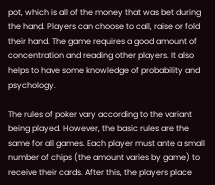pot, which is all of the money that was bet during the hand. Players can choose to call, raise or fold their hand. The game requires a good amount of concentration and reading other players. It also helps to have some knowledge of probability and psychology.

The rules of poker vary according to the variant being played. However, the basic rules are the same for all games. Each player must ante a small number of chips (the amount varies by game) to receive their cards. After this, the players place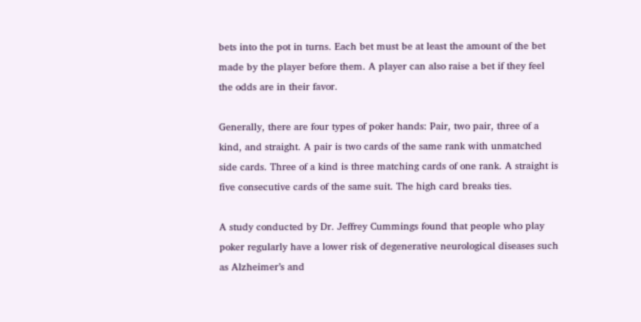bets into the pot in turns. Each bet must be at least the amount of the bet made by the player before them. A player can also raise a bet if they feel the odds are in their favor.

Generally, there are four types of poker hands: Pair, two pair, three of a kind, and straight. A pair is two cards of the same rank with unmatched side cards. Three of a kind is three matching cards of one rank. A straight is five consecutive cards of the same suit. The high card breaks ties.

A study conducted by Dr. Jeffrey Cummings found that people who play poker regularly have a lower risk of degenerative neurological diseases such as Alzheimer’s and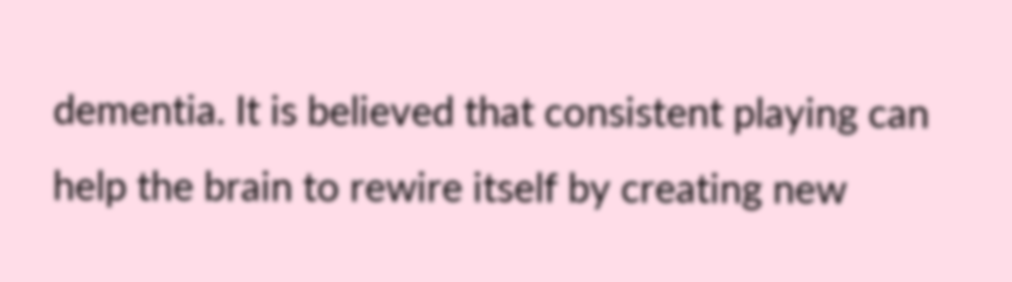dementia. It is believed that consistent playing can help the brain to rewire itself by creating new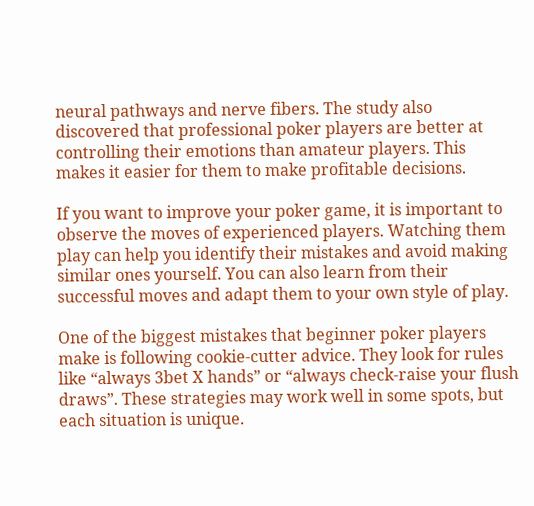neural pathways and nerve fibers. The study also discovered that professional poker players are better at controlling their emotions than amateur players. This makes it easier for them to make profitable decisions.

If you want to improve your poker game, it is important to observe the moves of experienced players. Watching them play can help you identify their mistakes and avoid making similar ones yourself. You can also learn from their successful moves and adapt them to your own style of play.

One of the biggest mistakes that beginner poker players make is following cookie-cutter advice. They look for rules like “always 3bet X hands” or “always check-raise your flush draws”. These strategies may work well in some spots, but each situation is unique.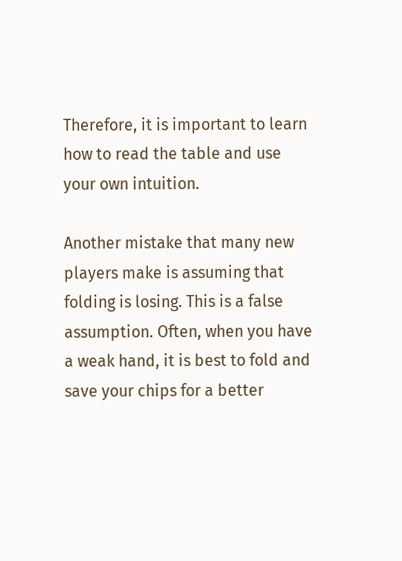Therefore, it is important to learn how to read the table and use your own intuition.

Another mistake that many new players make is assuming that folding is losing. This is a false assumption. Often, when you have a weak hand, it is best to fold and save your chips for a better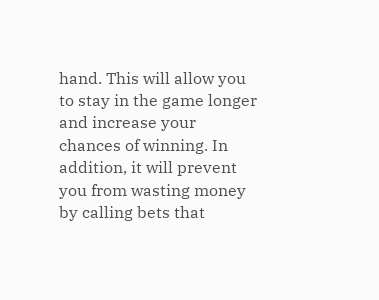hand. This will allow you to stay in the game longer and increase your chances of winning. In addition, it will prevent you from wasting money by calling bets that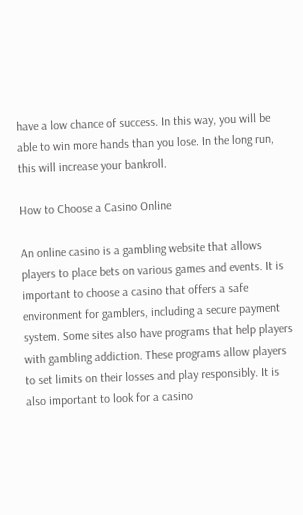have a low chance of success. In this way, you will be able to win more hands than you lose. In the long run, this will increase your bankroll.

How to Choose a Casino Online

An online casino is a gambling website that allows players to place bets on various games and events. It is important to choose a casino that offers a safe environment for gamblers, including a secure payment system. Some sites also have programs that help players with gambling addiction. These programs allow players to set limits on their losses and play responsibly. It is also important to look for a casino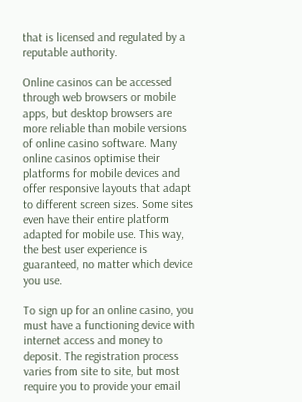that is licensed and regulated by a reputable authority.

Online casinos can be accessed through web browsers or mobile apps, but desktop browsers are more reliable than mobile versions of online casino software. Many online casinos optimise their platforms for mobile devices and offer responsive layouts that adapt to different screen sizes. Some sites even have their entire platform adapted for mobile use. This way, the best user experience is guaranteed, no matter which device you use.

To sign up for an online casino, you must have a functioning device with internet access and money to deposit. The registration process varies from site to site, but most require you to provide your email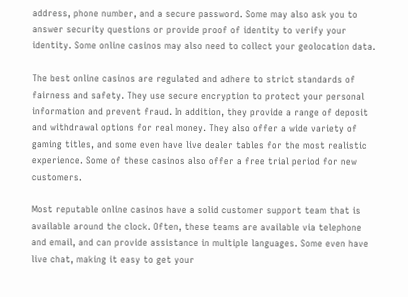address, phone number, and a secure password. Some may also ask you to answer security questions or provide proof of identity to verify your identity. Some online casinos may also need to collect your geolocation data.

The best online casinos are regulated and adhere to strict standards of fairness and safety. They use secure encryption to protect your personal information and prevent fraud. In addition, they provide a range of deposit and withdrawal options for real money. They also offer a wide variety of gaming titles, and some even have live dealer tables for the most realistic experience. Some of these casinos also offer a free trial period for new customers.

Most reputable online casinos have a solid customer support team that is available around the clock. Often, these teams are available via telephone and email, and can provide assistance in multiple languages. Some even have live chat, making it easy to get your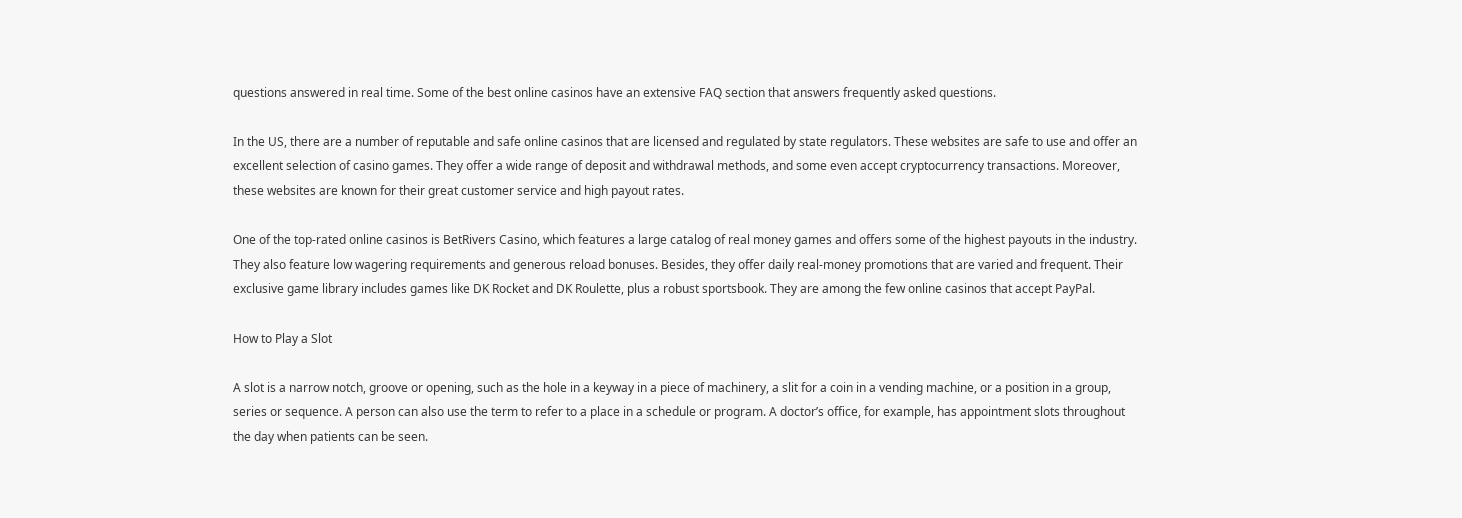questions answered in real time. Some of the best online casinos have an extensive FAQ section that answers frequently asked questions.

In the US, there are a number of reputable and safe online casinos that are licensed and regulated by state regulators. These websites are safe to use and offer an excellent selection of casino games. They offer a wide range of deposit and withdrawal methods, and some even accept cryptocurrency transactions. Moreover, these websites are known for their great customer service and high payout rates.

One of the top-rated online casinos is BetRivers Casino, which features a large catalog of real money games and offers some of the highest payouts in the industry. They also feature low wagering requirements and generous reload bonuses. Besides, they offer daily real-money promotions that are varied and frequent. Their exclusive game library includes games like DK Rocket and DK Roulette, plus a robust sportsbook. They are among the few online casinos that accept PayPal.

How to Play a Slot

A slot is a narrow notch, groove or opening, such as the hole in a keyway in a piece of machinery, a slit for a coin in a vending machine, or a position in a group, series or sequence. A person can also use the term to refer to a place in a schedule or program. A doctor’s office, for example, has appointment slots throughout the day when patients can be seen.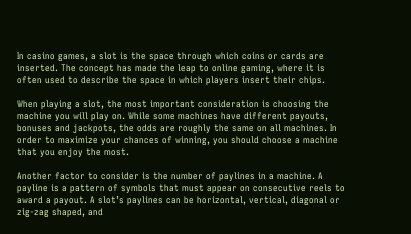In casino games, a slot is the space through which coins or cards are inserted. The concept has made the leap to online gaming, where it is often used to describe the space in which players insert their chips.

When playing a slot, the most important consideration is choosing the machine you will play on. While some machines have different payouts, bonuses and jackpots, the odds are roughly the same on all machines. In order to maximize your chances of winning, you should choose a machine that you enjoy the most.

Another factor to consider is the number of paylines in a machine. A payline is a pattern of symbols that must appear on consecutive reels to award a payout. A slot’s paylines can be horizontal, vertical, diagonal or zig-zag shaped, and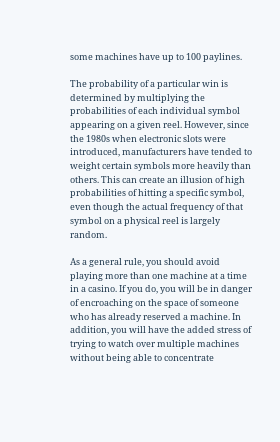some machines have up to 100 paylines.

The probability of a particular win is determined by multiplying the probabilities of each individual symbol appearing on a given reel. However, since the 1980s when electronic slots were introduced, manufacturers have tended to weight certain symbols more heavily than others. This can create an illusion of high probabilities of hitting a specific symbol, even though the actual frequency of that symbol on a physical reel is largely random.

As a general rule, you should avoid playing more than one machine at a time in a casino. If you do, you will be in danger of encroaching on the space of someone who has already reserved a machine. In addition, you will have the added stress of trying to watch over multiple machines without being able to concentrate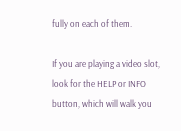fully on each of them.

If you are playing a video slot, look for the HELP or INFO button, which will walk you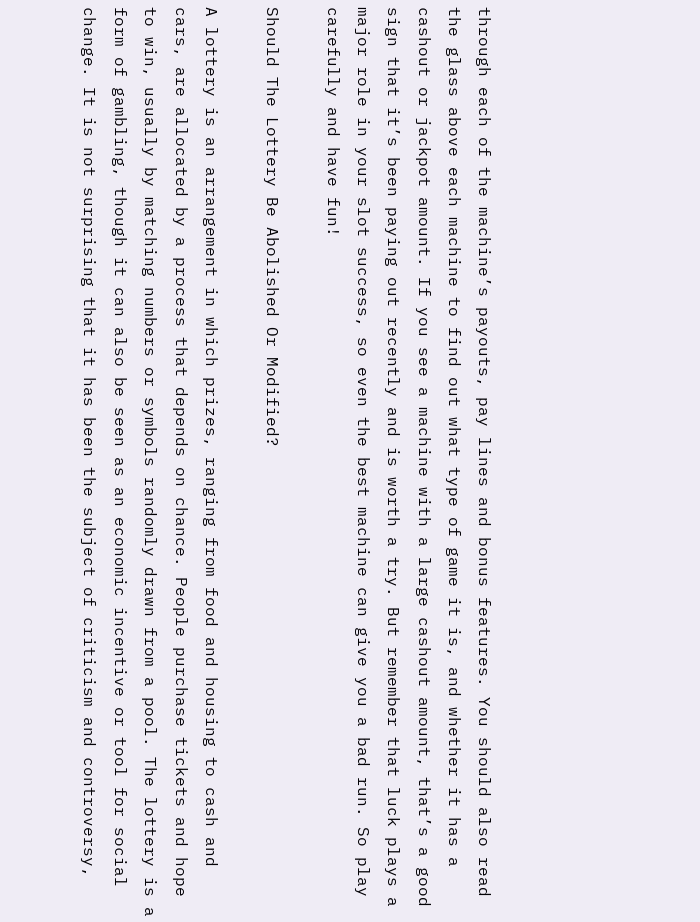through each of the machine’s payouts, pay lines and bonus features. You should also read the glass above each machine to find out what type of game it is, and whether it has a cashout or jackpot amount. If you see a machine with a large cashout amount, that’s a good sign that it’s been paying out recently and is worth a try. But remember that luck plays a major role in your slot success, so even the best machine can give you a bad run. So play carefully and have fun!

Should The Lottery Be Abolished Or Modified?

A lottery is an arrangement in which prizes, ranging from food and housing to cash and cars, are allocated by a process that depends on chance. People purchase tickets and hope to win, usually by matching numbers or symbols randomly drawn from a pool. The lottery is a form of gambling, though it can also be seen as an economic incentive or tool for social change. It is not surprising that it has been the subject of criticism and controversy,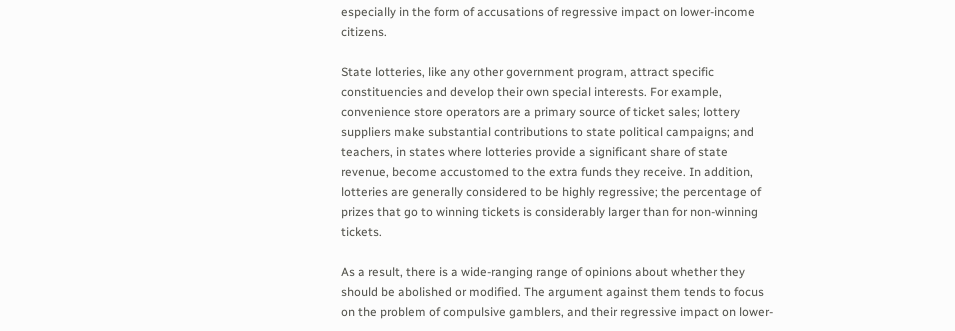especially in the form of accusations of regressive impact on lower-income citizens.

State lotteries, like any other government program, attract specific constituencies and develop their own special interests. For example, convenience store operators are a primary source of ticket sales; lottery suppliers make substantial contributions to state political campaigns; and teachers, in states where lotteries provide a significant share of state revenue, become accustomed to the extra funds they receive. In addition, lotteries are generally considered to be highly regressive; the percentage of prizes that go to winning tickets is considerably larger than for non-winning tickets.

As a result, there is a wide-ranging range of opinions about whether they should be abolished or modified. The argument against them tends to focus on the problem of compulsive gamblers, and their regressive impact on lower-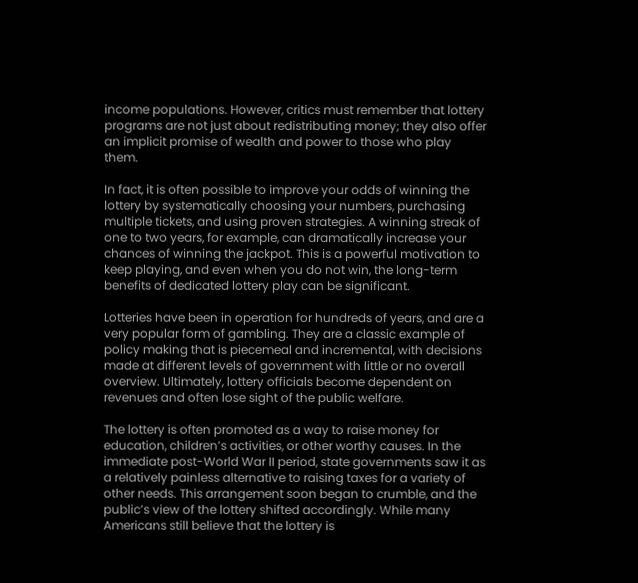income populations. However, critics must remember that lottery programs are not just about redistributing money; they also offer an implicit promise of wealth and power to those who play them.

In fact, it is often possible to improve your odds of winning the lottery by systematically choosing your numbers, purchasing multiple tickets, and using proven strategies. A winning streak of one to two years, for example, can dramatically increase your chances of winning the jackpot. This is a powerful motivation to keep playing, and even when you do not win, the long-term benefits of dedicated lottery play can be significant.

Lotteries have been in operation for hundreds of years, and are a very popular form of gambling. They are a classic example of policy making that is piecemeal and incremental, with decisions made at different levels of government with little or no overall overview. Ultimately, lottery officials become dependent on revenues and often lose sight of the public welfare.

The lottery is often promoted as a way to raise money for education, children’s activities, or other worthy causes. In the immediate post-World War II period, state governments saw it as a relatively painless alternative to raising taxes for a variety of other needs. This arrangement soon began to crumble, and the public’s view of the lottery shifted accordingly. While many Americans still believe that the lottery is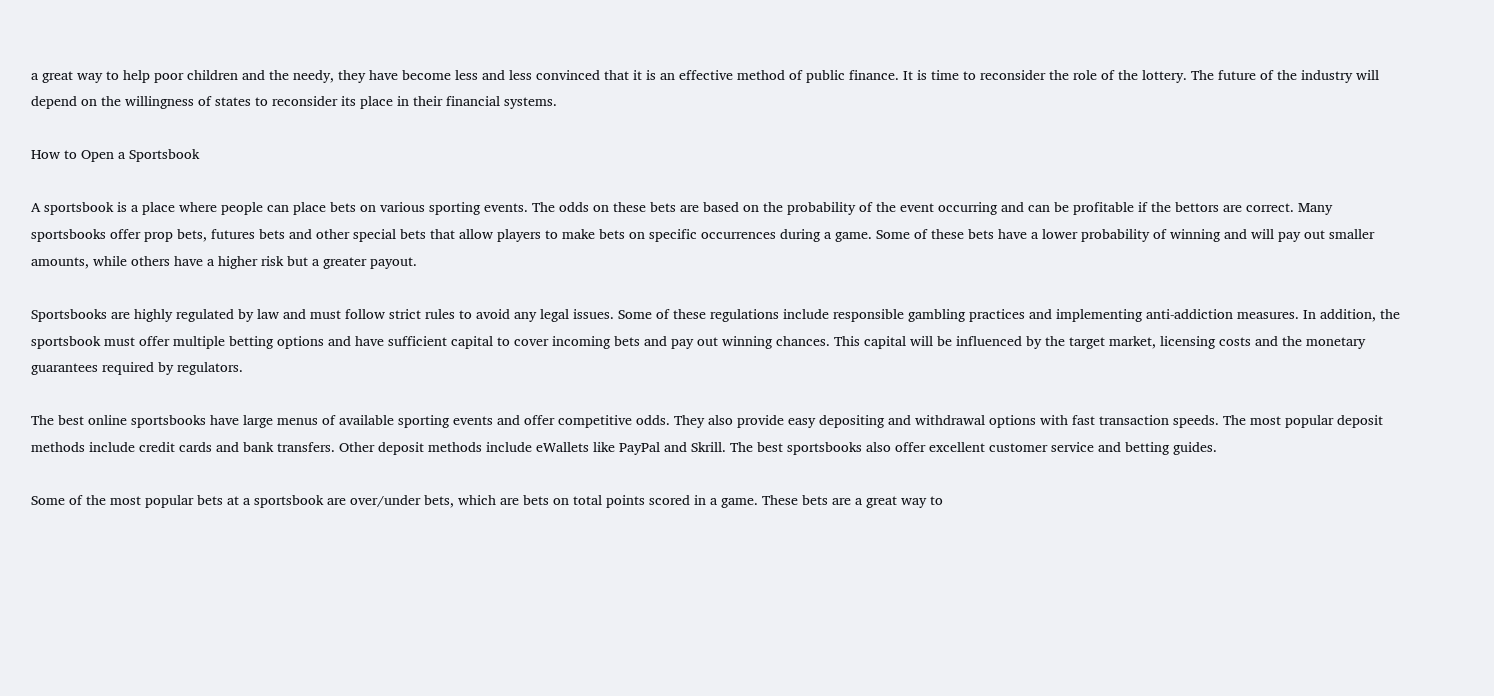a great way to help poor children and the needy, they have become less and less convinced that it is an effective method of public finance. It is time to reconsider the role of the lottery. The future of the industry will depend on the willingness of states to reconsider its place in their financial systems.

How to Open a Sportsbook

A sportsbook is a place where people can place bets on various sporting events. The odds on these bets are based on the probability of the event occurring and can be profitable if the bettors are correct. Many sportsbooks offer prop bets, futures bets and other special bets that allow players to make bets on specific occurrences during a game. Some of these bets have a lower probability of winning and will pay out smaller amounts, while others have a higher risk but a greater payout.

Sportsbooks are highly regulated by law and must follow strict rules to avoid any legal issues. Some of these regulations include responsible gambling practices and implementing anti-addiction measures. In addition, the sportsbook must offer multiple betting options and have sufficient capital to cover incoming bets and pay out winning chances. This capital will be influenced by the target market, licensing costs and the monetary guarantees required by regulators.

The best online sportsbooks have large menus of available sporting events and offer competitive odds. They also provide easy depositing and withdrawal options with fast transaction speeds. The most popular deposit methods include credit cards and bank transfers. Other deposit methods include eWallets like PayPal and Skrill. The best sportsbooks also offer excellent customer service and betting guides.

Some of the most popular bets at a sportsbook are over/under bets, which are bets on total points scored in a game. These bets are a great way to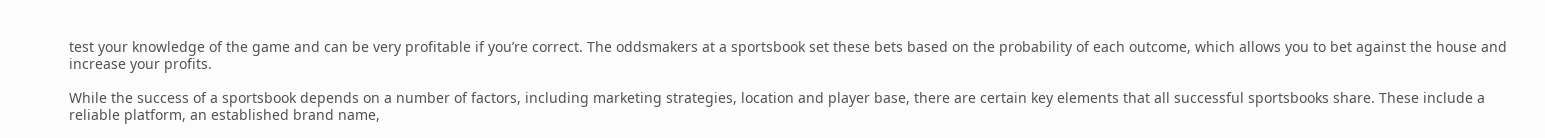test your knowledge of the game and can be very profitable if you’re correct. The oddsmakers at a sportsbook set these bets based on the probability of each outcome, which allows you to bet against the house and increase your profits.

While the success of a sportsbook depends on a number of factors, including marketing strategies, location and player base, there are certain key elements that all successful sportsbooks share. These include a reliable platform, an established brand name,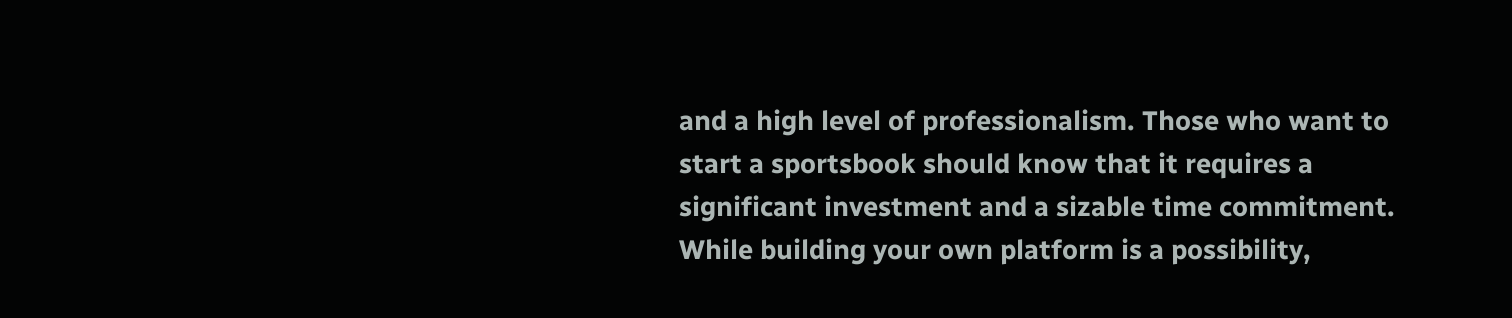and a high level of professionalism. Those who want to start a sportsbook should know that it requires a significant investment and a sizable time commitment. While building your own platform is a possibility,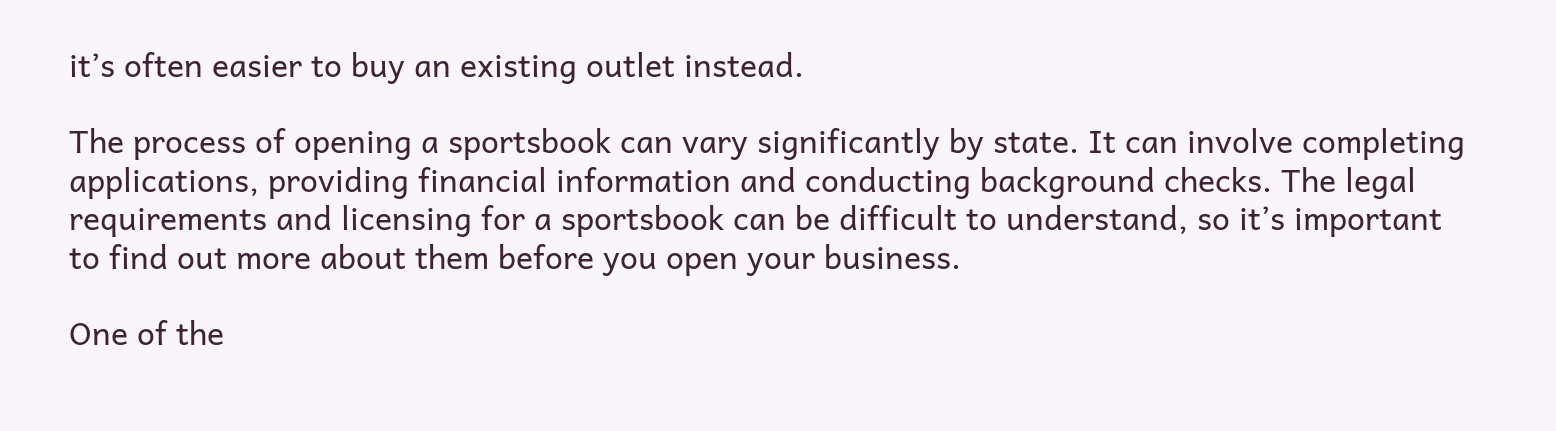it’s often easier to buy an existing outlet instead.

The process of opening a sportsbook can vary significantly by state. It can involve completing applications, providing financial information and conducting background checks. The legal requirements and licensing for a sportsbook can be difficult to understand, so it’s important to find out more about them before you open your business.

One of the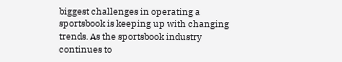biggest challenges in operating a sportsbook is keeping up with changing trends. As the sportsbook industry continues to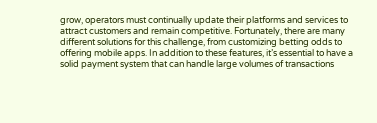grow, operators must continually update their platforms and services to attract customers and remain competitive. Fortunately, there are many different solutions for this challenge, from customizing betting odds to offering mobile apps. In addition to these features, it’s essential to have a solid payment system that can handle large volumes of transactions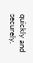quickly and securely.